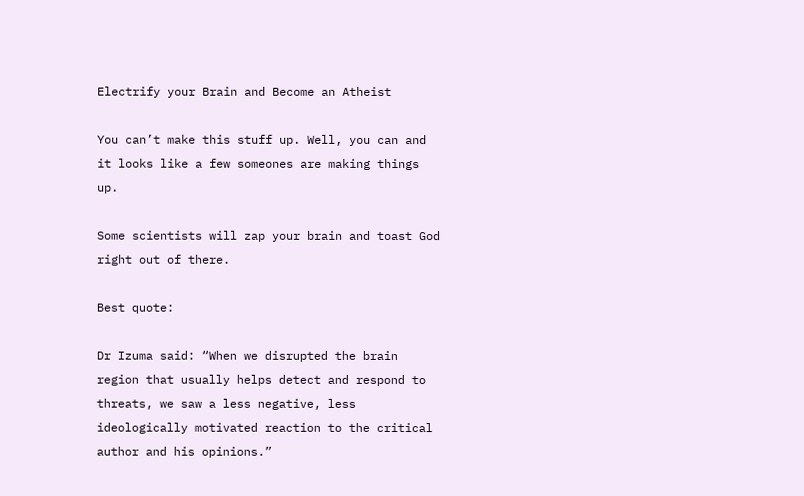Electrify your Brain and Become an Atheist

You can’t make this stuff up. Well, you can and it looks like a few someones are making things up.

Some scientists will zap your brain and toast God right out of there.

Best quote:

Dr Izuma said: “When we disrupted the brain region that usually helps detect and respond to threats, we saw a less negative, less ideologically motivated reaction to the critical author and his opinions.”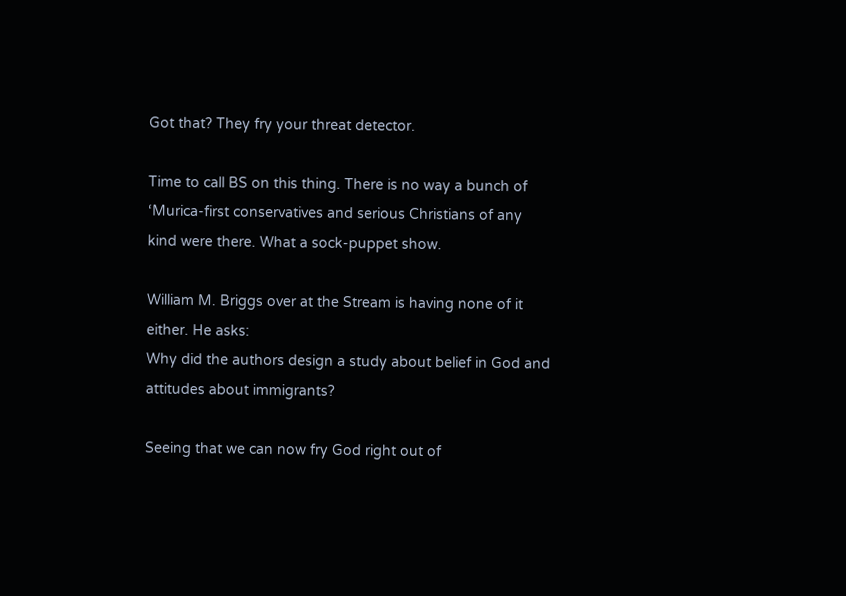Got that? They fry your threat detector.

Time to call BS on this thing. There is no way a bunch of ‘Murica-first conservatives and serious Christians of any kind were there. What a sock-puppet show.

William M. Briggs over at the Stream is having none of it either. He asks:
Why did the authors design a study about belief in God and attitudes about immigrants?

Seeing that we can now fry God right out of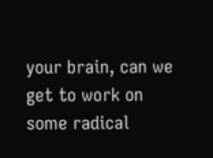your brain, can we get to work on some radical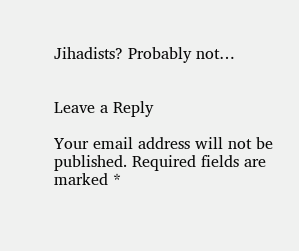Jihadists? Probably not…


Leave a Reply

Your email address will not be published. Required fields are marked *